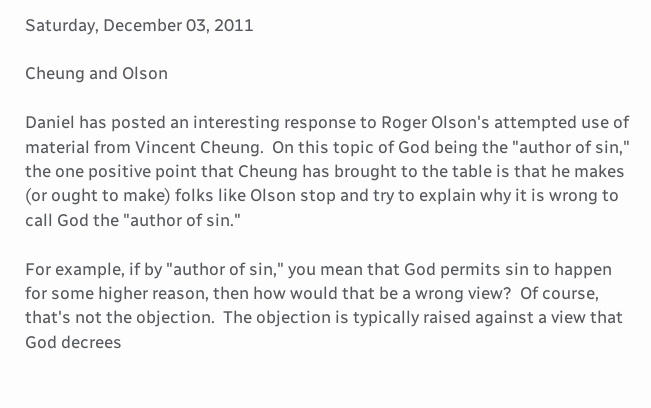Saturday, December 03, 2011

Cheung and Olson

Daniel has posted an interesting response to Roger Olson's attempted use of material from Vincent Cheung.  On this topic of God being the "author of sin," the one positive point that Cheung has brought to the table is that he makes (or ought to make) folks like Olson stop and try to explain why it is wrong to call God the "author of sin."

For example, if by "author of sin," you mean that God permits sin to happen for some higher reason, then how would that be a wrong view?  Of course, that's not the objection.  The objection is typically raised against a view that God decrees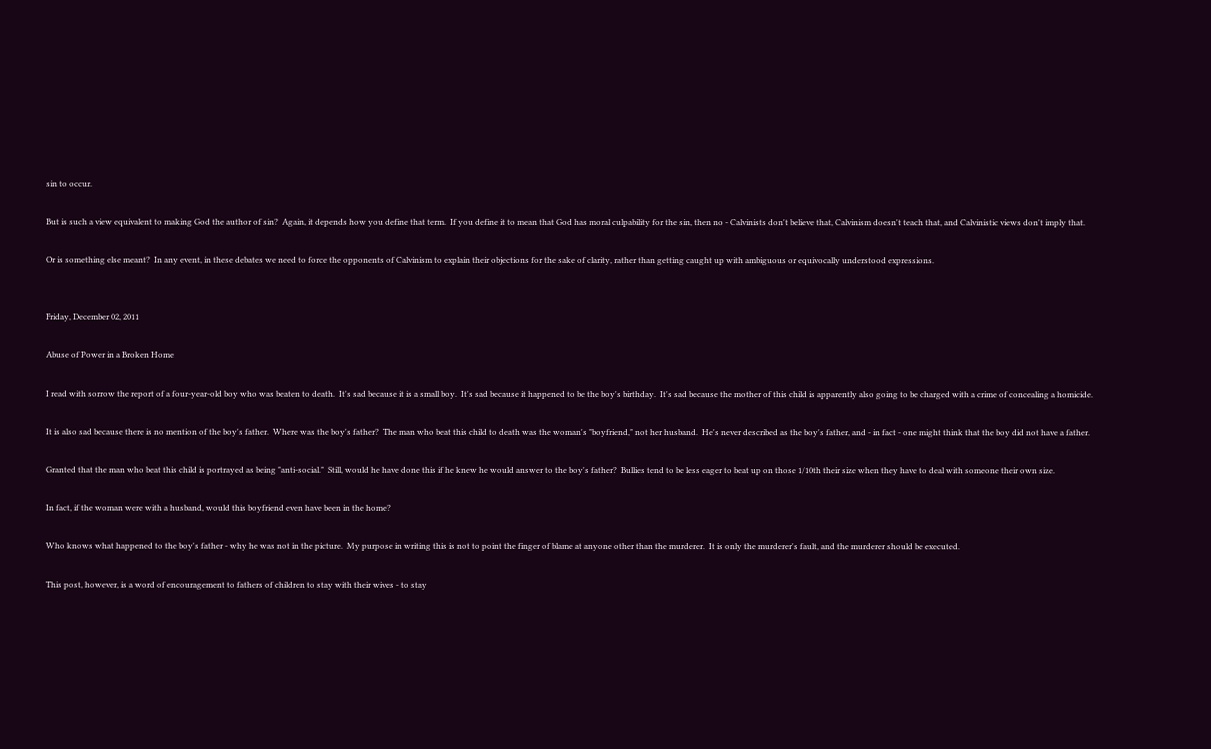sin to occur.

But is such a view equivalent to making God the author of sin?  Again, it depends how you define that term.  If you define it to mean that God has moral culpability for the sin, then no - Calvinists don't believe that, Calvinism doesn't teach that, and Calvinistic views don't imply that.

Or is something else meant?  In any event, in these debates we need to force the opponents of Calvinism to explain their objections for the sake of clarity, rather than getting caught up with ambiguous or equivocally understood expressions.


Friday, December 02, 2011

Abuse of Power in a Broken Home

I read with sorrow the report of a four-year-old boy who was beaten to death.  It's sad because it is a small boy.  It's sad because it happened to be the boy's birthday.  It's sad because the mother of this child is apparently also going to be charged with a crime of concealing a homicide.

It is also sad because there is no mention of the boy's father.  Where was the boy's father?  The man who beat this child to death was the woman's "boyfriend," not her husband.  He's never described as the boy's father, and - in fact - one might think that the boy did not have a father.

Granted that the man who beat this child is portrayed as being "anti-social."  Still, would he have done this if he knew he would answer to the boy's father?  Bullies tend to be less eager to beat up on those 1/10th their size when they have to deal with someone their own size.

In fact, if the woman were with a husband, would this boyfriend even have been in the home?

Who knows what happened to the boy's father - why he was not in the picture.  My purpose in writing this is not to point the finger of blame at anyone other than the murderer.  It is only the murderer's fault, and the murderer should be executed.

This post, however, is a word of encouragement to fathers of children to stay with their wives - to stay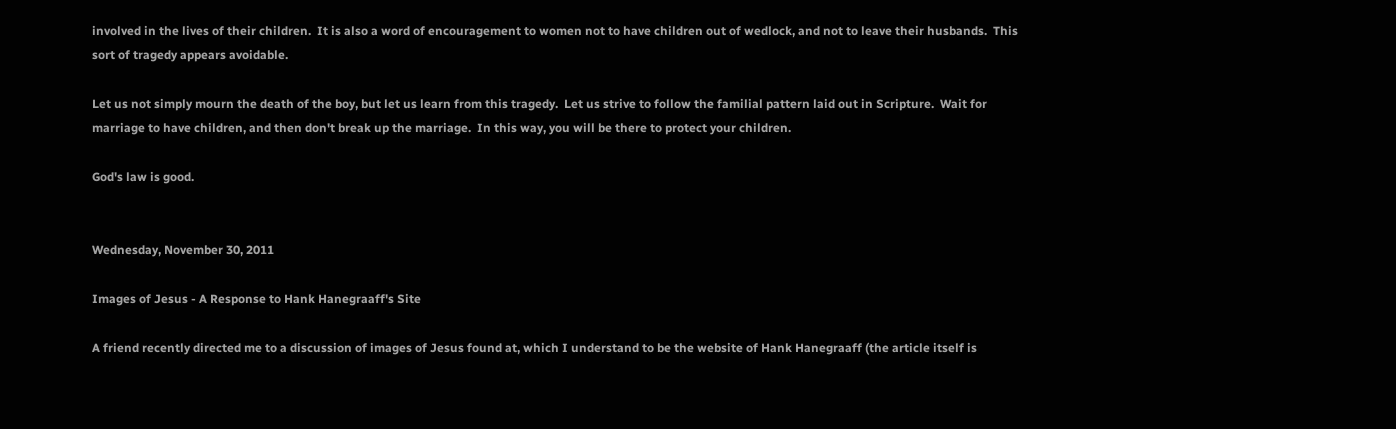involved in the lives of their children.  It is also a word of encouragement to women not to have children out of wedlock, and not to leave their husbands.  This sort of tragedy appears avoidable.

Let us not simply mourn the death of the boy, but let us learn from this tragedy.  Let us strive to follow the familial pattern laid out in Scripture.  Wait for marriage to have children, and then don't break up the marriage.  In this way, you will be there to protect your children.

God's law is good.


Wednesday, November 30, 2011

Images of Jesus - A Response to Hank Hanegraaff's Site

A friend recently directed me to a discussion of images of Jesus found at, which I understand to be the website of Hank Hanegraaff (the article itself is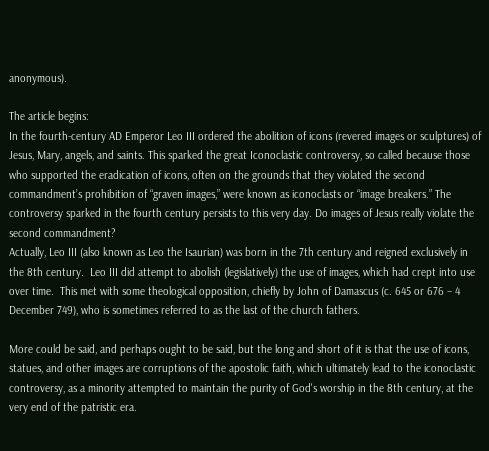anonymous).

The article begins:
In the fourth-century AD Emperor Leo III ordered the abolition of icons (revered images or sculptures) of Jesus, Mary, angels, and saints. This sparked the great Iconoclastic controversy, so called because those who supported the eradication of icons, often on the grounds that they violated the second commandment’s prohibition of “graven images,” were known as iconoclasts or “image breakers.” The controversy sparked in the fourth century persists to this very day. Do images of Jesus really violate the second commandment?
Actually, Leo III (also known as Leo the Isaurian) was born in the 7th century and reigned exclusively in the 8th century.  Leo III did attempt to abolish (legislatively) the use of images, which had crept into use over time.  This met with some theological opposition, chiefly by John of Damascus (c. 645 or 676 – 4 December 749), who is sometimes referred to as the last of the church fathers.

More could be said, and perhaps ought to be said, but the long and short of it is that the use of icons, statues, and other images are corruptions of the apostolic faith, which ultimately lead to the iconoclastic controversy, as a minority attempted to maintain the purity of God's worship in the 8th century, at the very end of the patristic era.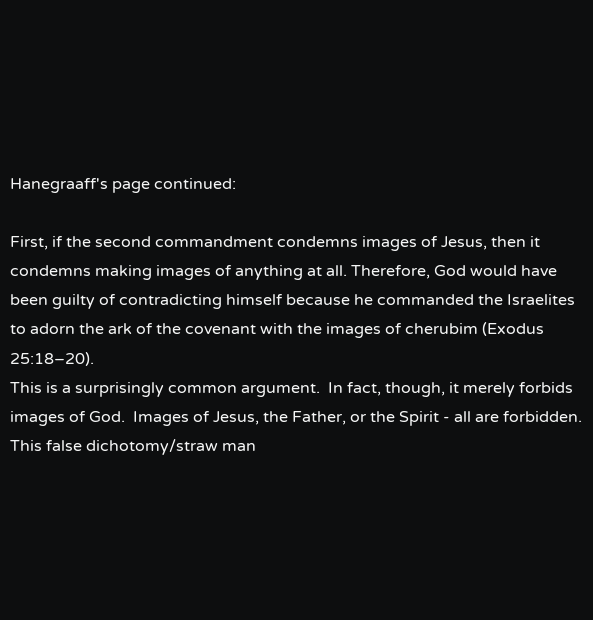Hanegraaff's page continued:

First, if the second commandment condemns images of Jesus, then it condemns making images of anything at all. Therefore, God would have been guilty of contradicting himself because he commanded the Israelites to adorn the ark of the covenant with the images of cherubim (Exodus 25:18–20).
This is a surprisingly common argument.  In fact, though, it merely forbids images of God.  Images of Jesus, the Father, or the Spirit - all are forbidden.  This false dichotomy/straw man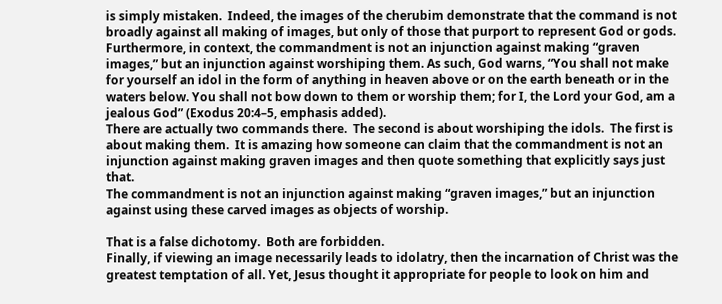is simply mistaken.  Indeed, the images of the cherubim demonstrate that the command is not broadly against all making of images, but only of those that purport to represent God or gods.
Furthermore, in context, the commandment is not an injunction against making “graven images,” but an injunction against worshiping them. As such, God warns, “You shall not make for yourself an idol in the form of anything in heaven above or on the earth beneath or in the waters below. You shall not bow down to them or worship them; for I, the Lord your God, am a jealous God” (Exodus 20:4–5, emphasis added).
There are actually two commands there.  The second is about worshiping the idols.  The first is about making them.  It is amazing how someone can claim that the commandment is not an injunction against making graven images and then quote something that explicitly says just that.
The commandment is not an injunction against making “graven images,” but an injunction against using these carved images as objects of worship.

That is a false dichotomy.  Both are forbidden.
Finally, if viewing an image necessarily leads to idolatry, then the incarnation of Christ was the greatest temptation of all. Yet, Jesus thought it appropriate for people to look on him and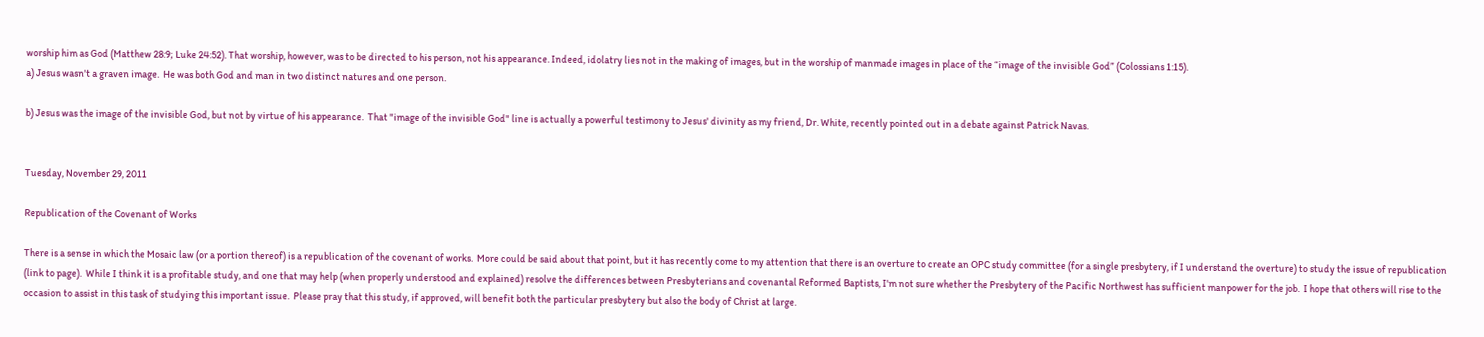worship him as God (Matthew 28:9; Luke 24:52). That worship, however, was to be directed to his person, not his appearance. Indeed, idolatry lies not in the making of images, but in the worship of manmade images in place of the “image of the invisible God” (Colossians 1:15).
a) Jesus wasn't a graven image.  He was both God and man in two distinct natures and one person.

b) Jesus was the image of the invisible God, but not by virtue of his appearance.  That "image of the invisible God" line is actually a powerful testimony to Jesus' divinity as my friend, Dr. White, recently pointed out in a debate against Patrick Navas.


Tuesday, November 29, 2011

Republication of the Covenant of Works

There is a sense in which the Mosaic law (or a portion thereof) is a republication of the covenant of works.  More could be said about that point, but it has recently come to my attention that there is an overture to create an OPC study committee (for a single presbytery, if I understand the overture) to study the issue of republication (link to page).  While I think it is a profitable study, and one that may help (when properly understood and explained) resolve the differences between Presbyterians and covenantal Reformed Baptists, I'm not sure whether the Presbytery of the Pacific Northwest has sufficient manpower for the job.  I hope that others will rise to the occasion to assist in this task of studying this important issue.  Please pray that this study, if approved, will benefit both the particular presbytery but also the body of Christ at large.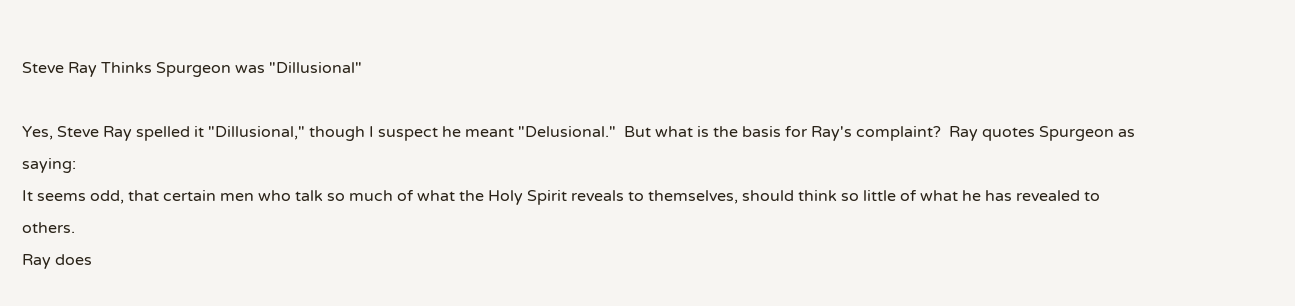Steve Ray Thinks Spurgeon was "Dillusional"

Yes, Steve Ray spelled it "Dillusional," though I suspect he meant "Delusional."  But what is the basis for Ray's complaint?  Ray quotes Spurgeon as saying:
It seems odd, that certain men who talk so much of what the Holy Spirit reveals to themselves, should think so little of what he has revealed to others.
Ray does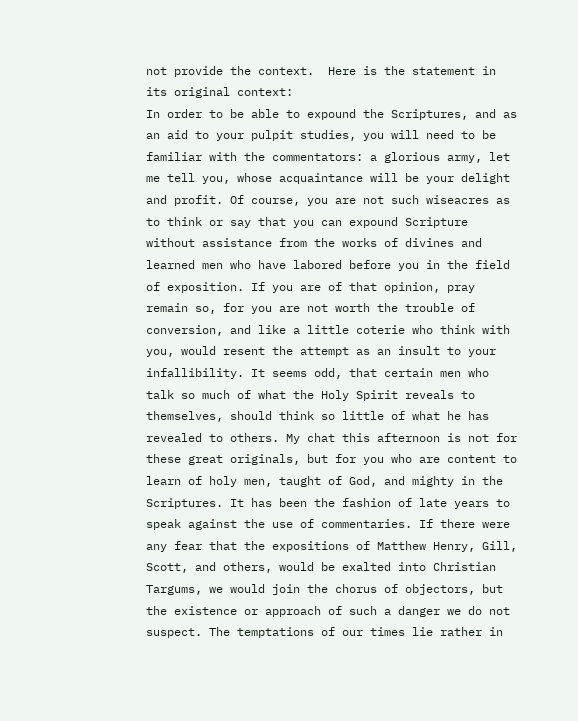not provide the context.  Here is the statement in its original context:
In order to be able to expound the Scriptures, and as an aid to your pulpit studies, you will need to be familiar with the commentators: a glorious army, let me tell you, whose acquaintance will be your delight and profit. Of course, you are not such wiseacres as to think or say that you can expound Scripture without assistance from the works of divines and learned men who have labored before you in the field of exposition. If you are of that opinion, pray remain so, for you are not worth the trouble of conversion, and like a little coterie who think with you, would resent the attempt as an insult to your infallibility. It seems odd, that certain men who talk so much of what the Holy Spirit reveals to themselves, should think so little of what he has revealed to others. My chat this afternoon is not for these great originals, but for you who are content to learn of holy men, taught of God, and mighty in the Scriptures. It has been the fashion of late years to speak against the use of commentaries. If there were any fear that the expositions of Matthew Henry, Gill, Scott, and others, would be exalted into Christian Targums, we would join the chorus of objectors, but the existence or approach of such a danger we do not suspect. The temptations of our times lie rather in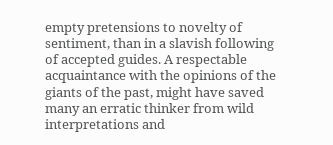empty pretensions to novelty of sentiment, than in a slavish following of accepted guides. A respectable acquaintance with the opinions of the giants of the past, might have saved many an erratic thinker from wild interpretations and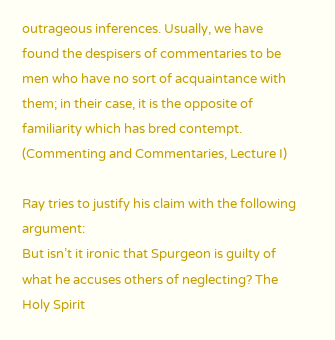outrageous inferences. Usually, we have found the despisers of commentaries to be men who have no sort of acquaintance with them; in their case, it is the opposite of familiarity which has bred contempt.
(Commenting and Commentaries, Lecture I)

Ray tries to justify his claim with the following argument:
But isn’t it ironic that Spurgeon is guilty of what he accuses others of neglecting? The Holy Spirit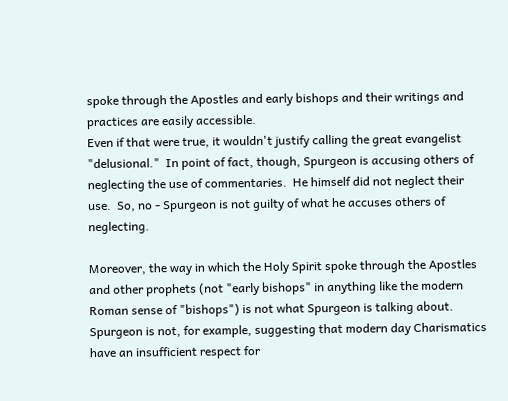spoke through the Apostles and early bishops and their writings and practices are easily accessible.
Even if that were true, it wouldn't justify calling the great evangelist "delusional."  In point of fact, though, Spurgeon is accusing others of neglecting the use of commentaries.  He himself did not neglect their use.  So, no - Spurgeon is not guilty of what he accuses others of neglecting.

Moreover, the way in which the Holy Spirit spoke through the Apostles and other prophets (not "early bishops" in anything like the modern Roman sense of "bishops") is not what Spurgeon is talking about.  Spurgeon is not, for example, suggesting that modern day Charismatics have an insufficient respect for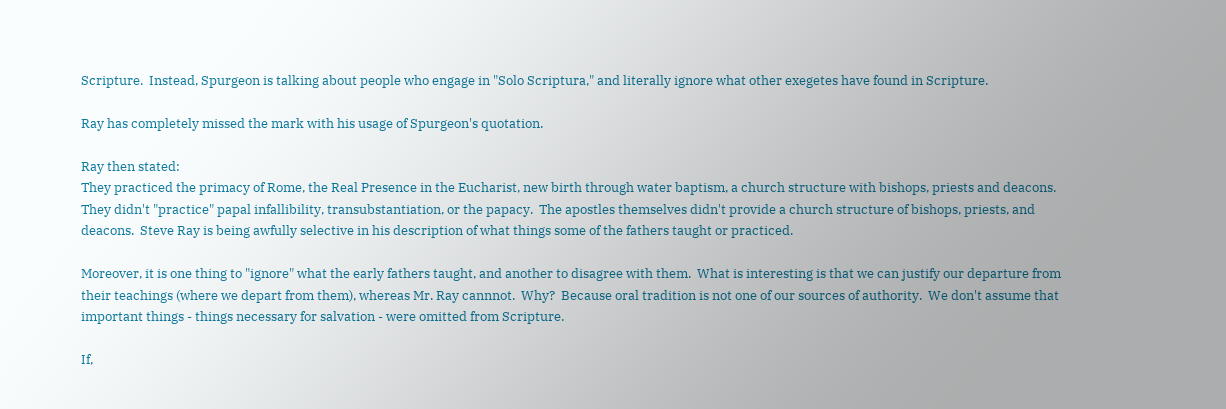Scripture.  Instead, Spurgeon is talking about people who engage in "Solo Scriptura," and literally ignore what other exegetes have found in Scripture.

Ray has completely missed the mark with his usage of Spurgeon's quotation.

Ray then stated:
They practiced the primacy of Rome, the Real Presence in the Eucharist, new birth through water baptism, a church structure with bishops, priests and deacons.
They didn't "practice" papal infallibility, transubstantiation, or the papacy.  The apostles themselves didn't provide a church structure of bishops, priests, and deacons.  Steve Ray is being awfully selective in his description of what things some of the fathers taught or practiced.

Moreover, it is one thing to "ignore" what the early fathers taught, and another to disagree with them.  What is interesting is that we can justify our departure from their teachings (where we depart from them), whereas Mr. Ray cannnot.  Why?  Because oral tradition is not one of our sources of authority.  We don't assume that important things - things necessary for salvation - were omitted from Scripture.

If,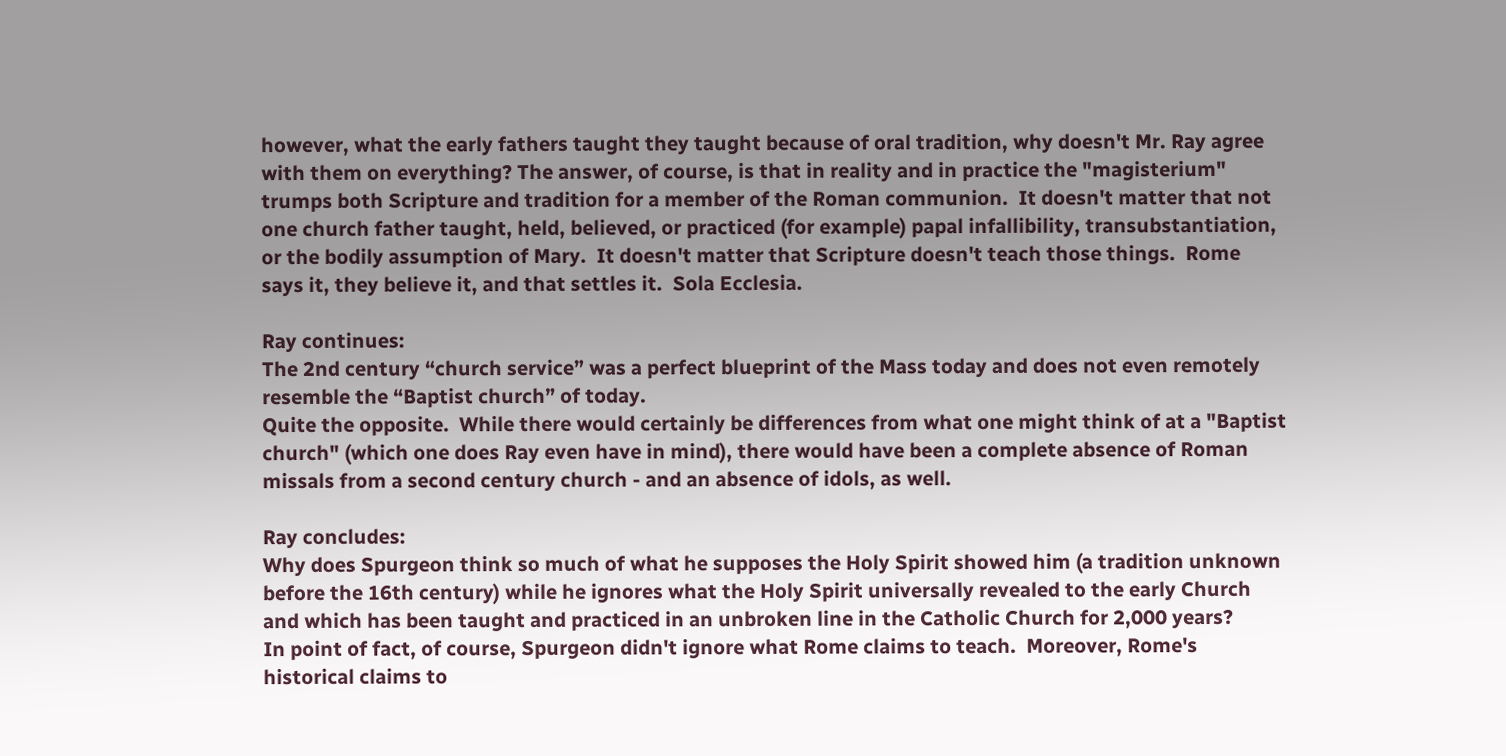however, what the early fathers taught they taught because of oral tradition, why doesn't Mr. Ray agree with them on everything? The answer, of course, is that in reality and in practice the "magisterium" trumps both Scripture and tradition for a member of the Roman communion.  It doesn't matter that not one church father taught, held, believed, or practiced (for example) papal infallibility, transubstantiation, or the bodily assumption of Mary.  It doesn't matter that Scripture doesn't teach those things.  Rome says it, they believe it, and that settles it.  Sola Ecclesia.

Ray continues:
The 2nd century “church service” was a perfect blueprint of the Mass today and does not even remotely resemble the “Baptist church” of today.
Quite the opposite.  While there would certainly be differences from what one might think of at a "Baptist church" (which one does Ray even have in mind), there would have been a complete absence of Roman missals from a second century church - and an absence of idols, as well.

Ray concludes:
Why does Spurgeon think so much of what he supposes the Holy Spirit showed him (a tradition unknown before the 16th century) while he ignores what the Holy Spirit universally revealed to the early Church and which has been taught and practiced in an unbroken line in the Catholic Church for 2,000 years?
In point of fact, of course, Spurgeon didn't ignore what Rome claims to teach.  Moreover, Rome's historical claims to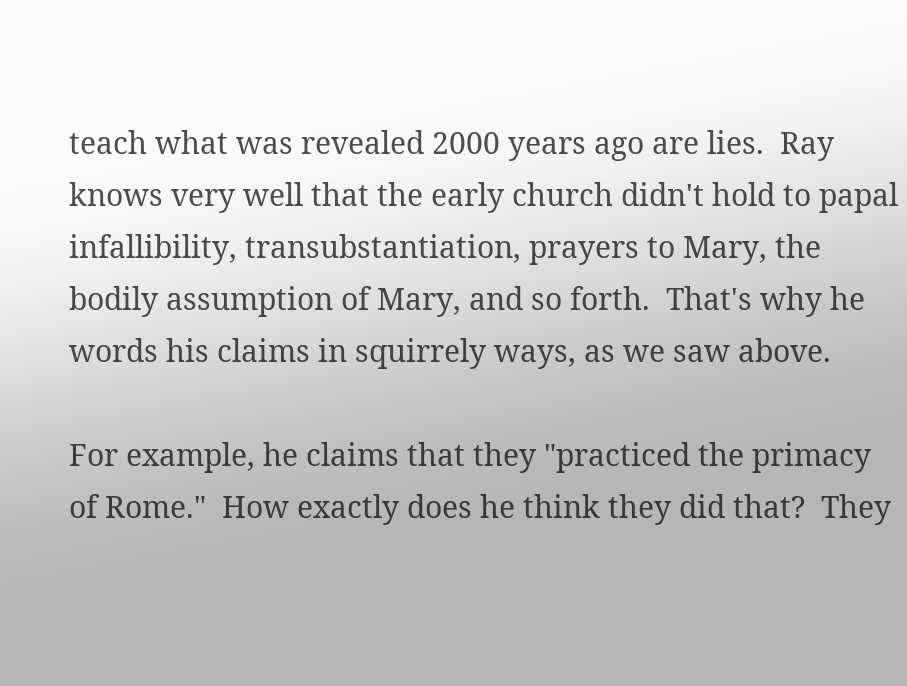teach what was revealed 2000 years ago are lies.  Ray knows very well that the early church didn't hold to papal infallibility, transubstantiation, prayers to Mary, the bodily assumption of Mary, and so forth.  That's why he words his claims in squirrely ways, as we saw above.

For example, he claims that they "practiced the primacy of Rome."  How exactly does he think they did that?  They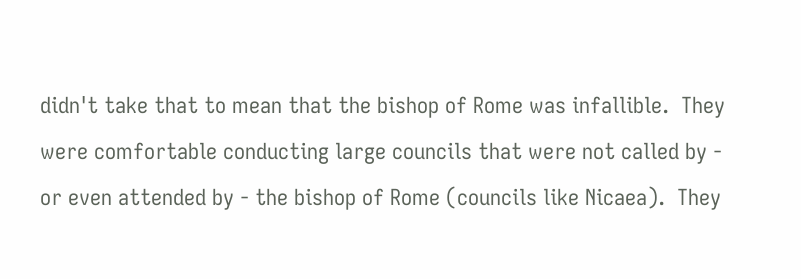didn't take that to mean that the bishop of Rome was infallible.  They were comfortable conducting large councils that were not called by - or even attended by - the bishop of Rome (councils like Nicaea).  They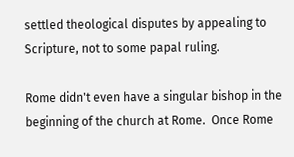settled theological disputes by appealing to Scripture, not to some papal ruling.

Rome didn't even have a singular bishop in the beginning of the church at Rome.  Once Rome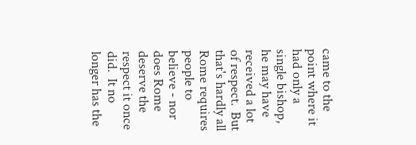came to the point where it had only a single bishop, he may have received a lot of respect.  But that's hardly all Rome requires people to believe - nor does Rome deserve the respect it once did.  It no longer has the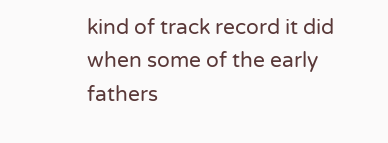kind of track record it did when some of the early fathers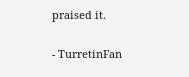praised it.

- TurretinFan